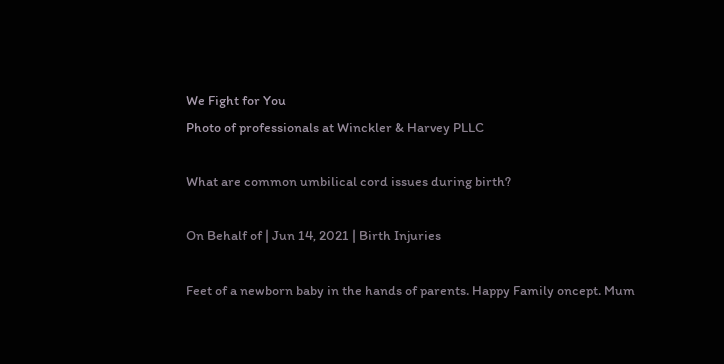We Fight for You
Photo of professionals at Winckler & Harvey PLLC

What are common umbilical cord issues during birth?

On Behalf of | Jun 14, 2021 | Birth Injuries

Feet of a newborn baby in the hands of parents. Happy Family oncept. Mum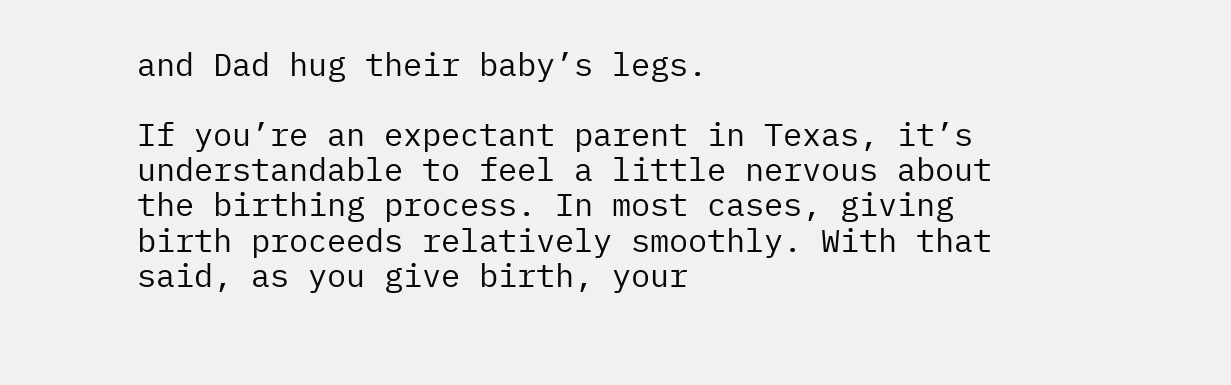and Dad hug their baby’s legs.

If you’re an expectant parent in Texas, it’s understandable to feel a little nervous about the birthing process. In most cases, giving birth proceeds relatively smoothly. With that said, as you give birth, your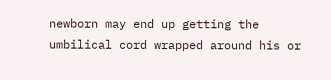newborn may end up getting the umbilical cord wrapped around his or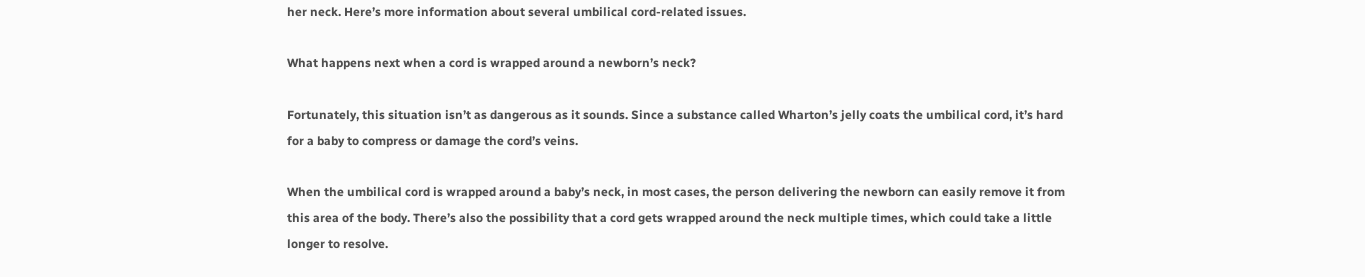her neck. Here’s more information about several umbilical cord-related issues.

What happens next when a cord is wrapped around a newborn’s neck?

Fortunately, this situation isn’t as dangerous as it sounds. Since a substance called Wharton’s jelly coats the umbilical cord, it’s hard for a baby to compress or damage the cord’s veins.

When the umbilical cord is wrapped around a baby’s neck, in most cases, the person delivering the newborn can easily remove it from this area of the body. There’s also the possibility that a cord gets wrapped around the neck multiple times, which could take a little longer to resolve.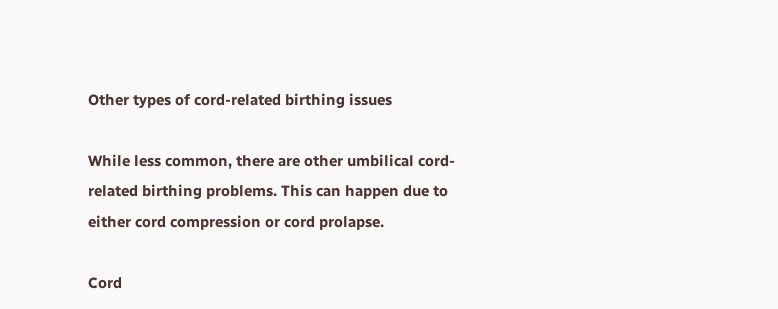Other types of cord-related birthing issues

While less common, there are other umbilical cord-related birthing problems. This can happen due to either cord compression or cord prolapse.

Cord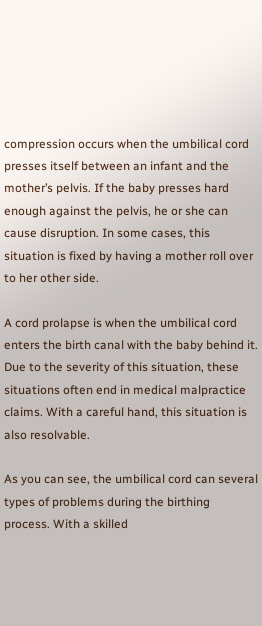compression occurs when the umbilical cord presses itself between an infant and the mother’s pelvis. If the baby presses hard enough against the pelvis, he or she can cause disruption. In some cases, this situation is fixed by having a mother roll over to her other side.

A cord prolapse is when the umbilical cord enters the birth canal with the baby behind it. Due to the severity of this situation, these situations often end in medical malpractice claims. With a careful hand, this situation is also resolvable.

As you can see, the umbilical cord can several types of problems during the birthing process. With a skilled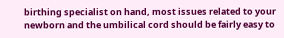birthing specialist on hand, most issues related to your newborn and the umbilical cord should be fairly easy to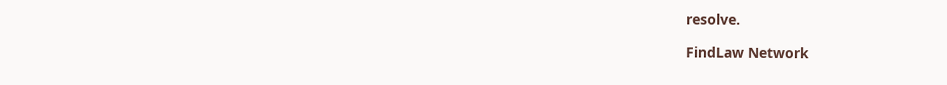resolve.

FindLaw Network